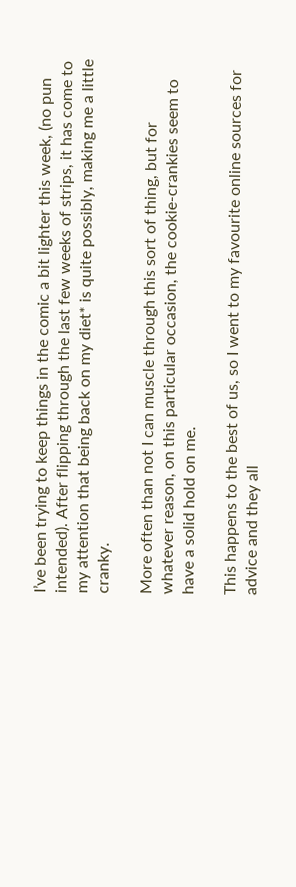I’ve been trying to keep things in the comic a bit lighter this week, (no pun intended). After flipping through the last few weeks of strips, it has come to my attention that being back on my diet* is quite possibly, making me a little cranky.

More often than not I can muscle through this sort of thing, but for whatever reason, on this particular occasion, the cookie-crankies seem to have a solid hold on me.

This happens to the best of us, so I went to my favourite online sources for advice and they all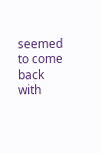seemed to come back with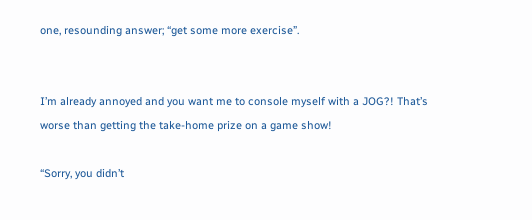one, resounding answer; “get some more exercise”.


I’m already annoyed and you want me to console myself with a JOG?! That’s worse than getting the take-home prize on a game show!

“Sorry, you didn’t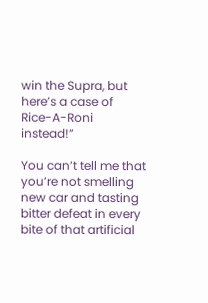win the Supra, but here’s a case of Rice-A-Roni instead!”

You can’t tell me that you’re not smelling new car and tasting bitter defeat in every bite of that artificial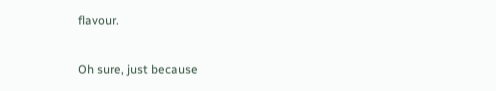flavour.

Oh sure, just because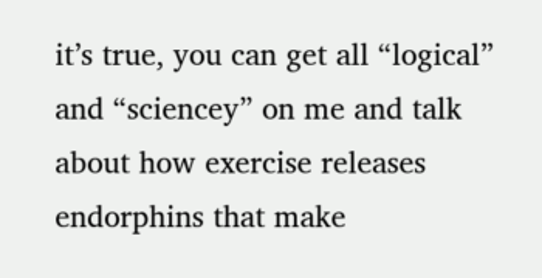it’s true, you can get all “logical” and “sciencey” on me and talk about how exercise releases endorphins that make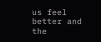us feel better and the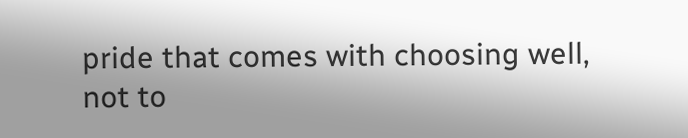pride that comes with choosing well, not to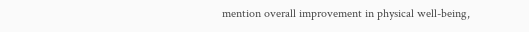mention overall improvement in physical well-being,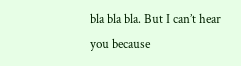bla bla bla. But I can’t hear you because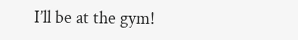I’ll be at the gym!